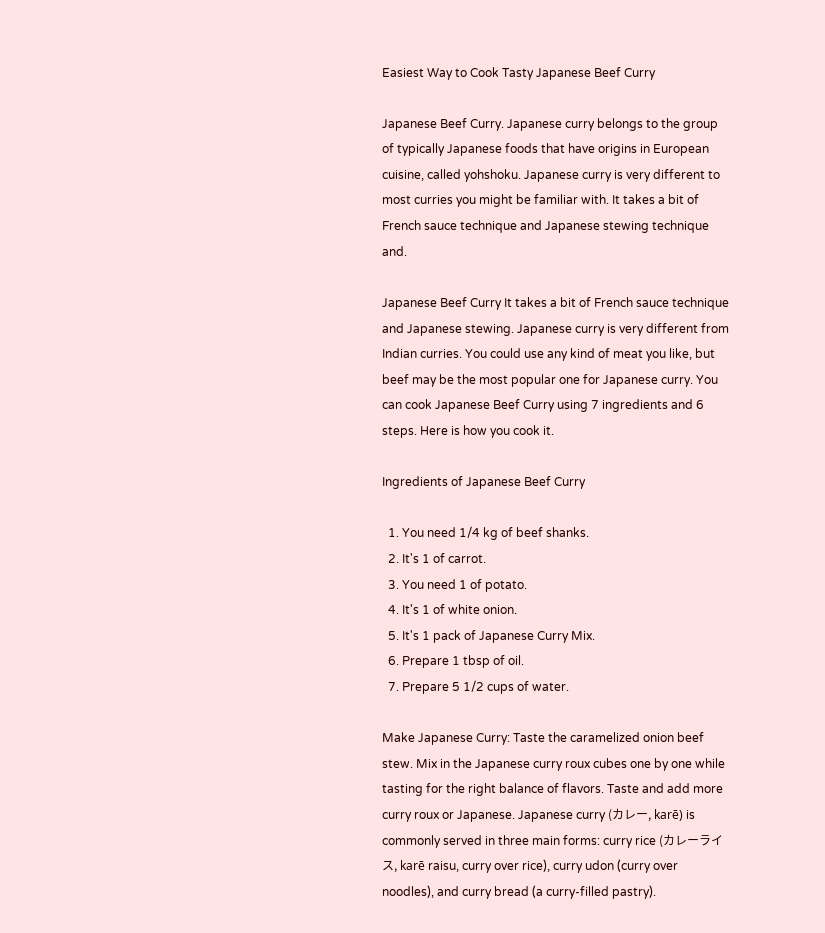Easiest Way to Cook Tasty Japanese Beef Curry

Japanese Beef Curry. Japanese curry belongs to the group of typically Japanese foods that have origins in European cuisine, called yohshoku. Japanese curry is very different to most curries you might be familiar with. It takes a bit of French sauce technique and Japanese stewing technique and.

Japanese Beef Curry It takes a bit of French sauce technique and Japanese stewing. Japanese curry is very different from Indian curries. You could use any kind of meat you like, but beef may be the most popular one for Japanese curry. You can cook Japanese Beef Curry using 7 ingredients and 6 steps. Here is how you cook it.

Ingredients of Japanese Beef Curry

  1. You need 1/4 kg of beef shanks.
  2. It's 1 of carrot.
  3. You need 1 of potato.
  4. It's 1 of white onion.
  5. It's 1 pack of Japanese Curry Mix.
  6. Prepare 1 tbsp of oil.
  7. Prepare 5 1/2 cups of water.

Make Japanese Curry: Taste the caramelized onion beef stew. Mix in the Japanese curry roux cubes one by one while tasting for the right balance of flavors. Taste and add more curry roux or Japanese. Japanese curry (カレー, karē) is commonly served in three main forms: curry rice (カレーライス, karē raisu, curry over rice), curry udon (curry over noodles), and curry bread (a curry-filled pastry).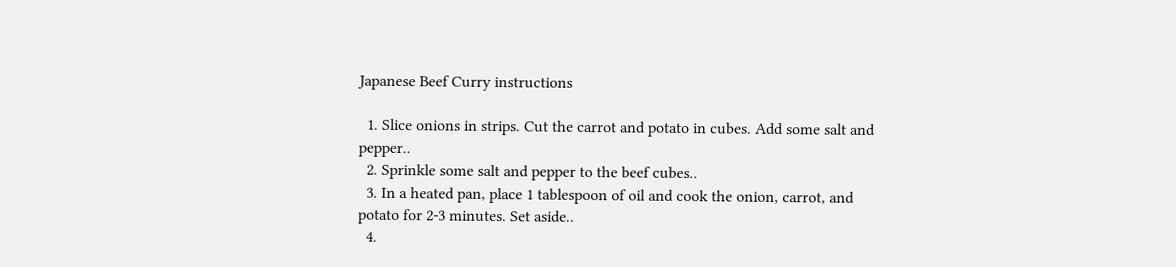Japanese Beef Curry instructions

  1. Slice onions in strips. Cut the carrot and potato in cubes. Add some salt and pepper..
  2. Sprinkle some salt and pepper to the beef cubes..
  3. In a heated pan, place 1 tablespoon of oil and cook the onion, carrot, and potato for 2-3 minutes. Set aside..
  4.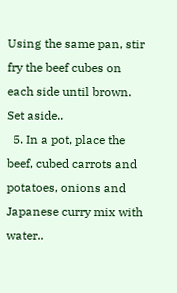Using the same pan, stir fry the beef cubes on each side until brown. Set aside..
  5. In a pot, place the beef, cubed carrots and potatoes, onions and Japanese curry mix with water..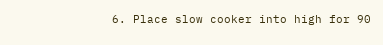6. Place slow cooker into high for 90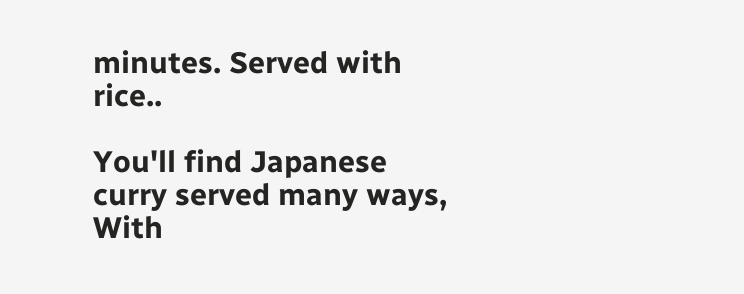minutes. Served with rice..

You'll find Japanese curry served many ways, With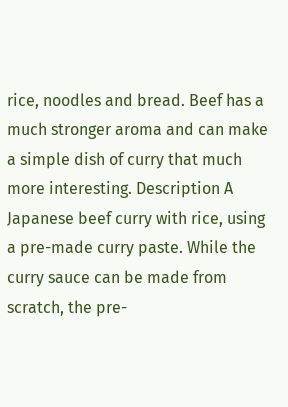rice, noodles and bread. Beef has a much stronger aroma and can make a simple dish of curry that much more interesting. Description A Japanese beef curry with rice, using a pre-made curry paste. While the curry sauce can be made from scratch, the pre-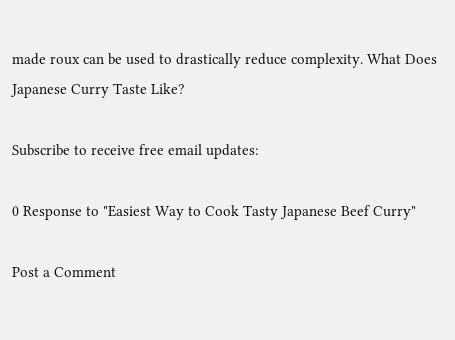made roux can be used to drastically reduce complexity. What Does Japanese Curry Taste Like?

Subscribe to receive free email updates:

0 Response to "Easiest Way to Cook Tasty Japanese Beef Curry"

Post a Comment